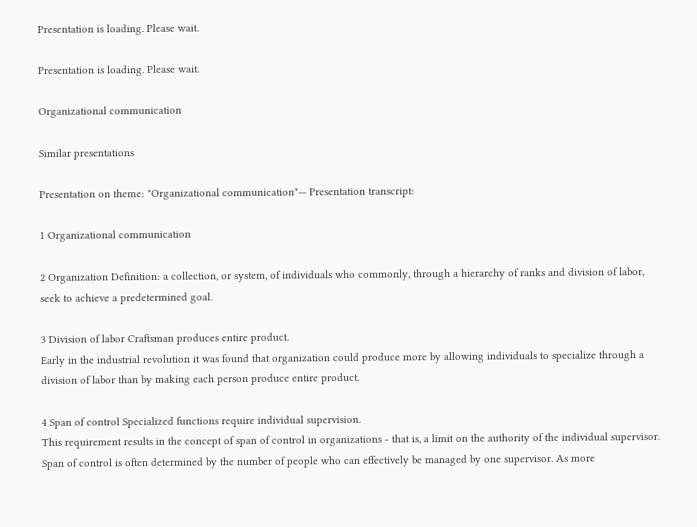Presentation is loading. Please wait.

Presentation is loading. Please wait.

Organizational communication

Similar presentations

Presentation on theme: "Organizational communication"— Presentation transcript:

1 Organizational communication

2 Organization Definition: a collection, or system, of individuals who commonly, through a hierarchy of ranks and division of labor, seek to achieve a predetermined goal.

3 Division of labor Craftsman produces entire product.
Early in the industrial revolution it was found that organization could produce more by allowing individuals to specialize through a division of labor than by making each person produce entire product.

4 Span of control Specialized functions require individual supervision.
This requirement results in the concept of span of control in organizations - that is, a limit on the authority of the individual supervisor. Span of control is often determined by the number of people who can effectively be managed by one supervisor. As more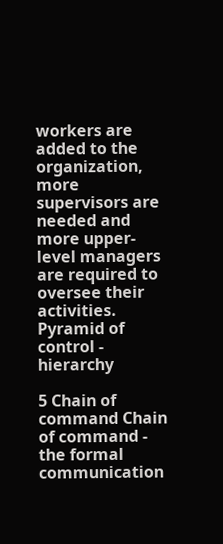workers are added to the organization, more supervisors are needed and more upper-level managers are required to oversee their activities. Pyramid of control - hierarchy

5 Chain of command Chain of command - the formal communication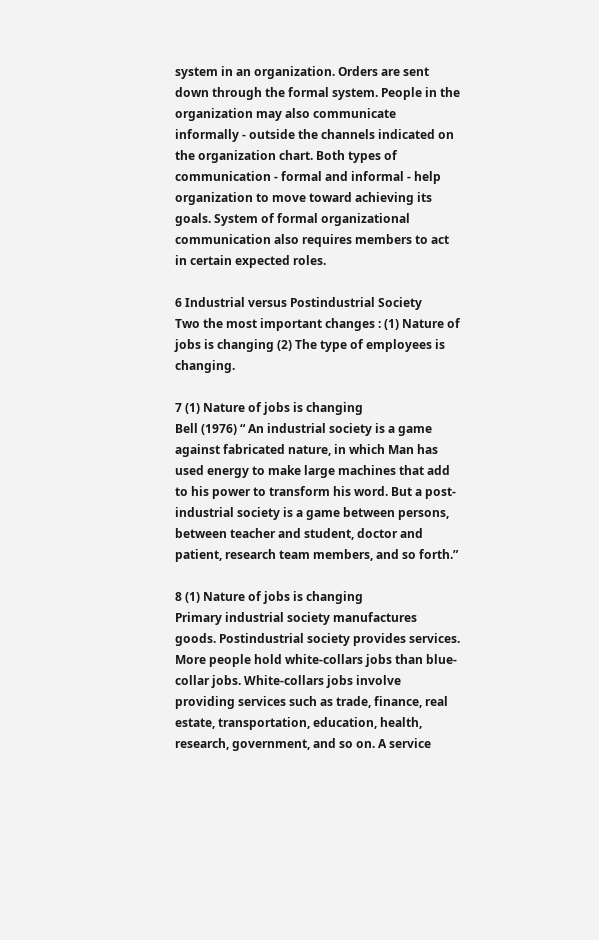system in an organization. Orders are sent down through the formal system. People in the organization may also communicate informally - outside the channels indicated on the organization chart. Both types of communication - formal and informal - help organization to move toward achieving its goals. System of formal organizational communication also requires members to act in certain expected roles.

6 Industrial versus Postindustrial Society
Two the most important changes : (1) Nature of jobs is changing (2) The type of employees is changing.

7 (1) Nature of jobs is changing
Bell (1976) “ An industrial society is a game against fabricated nature, in which Man has used energy to make large machines that add to his power to transform his word. But a post-industrial society is a game between persons, between teacher and student, doctor and patient, research team members, and so forth.”

8 (1) Nature of jobs is changing
Primary industrial society manufactures goods. Postindustrial society provides services. More people hold white-collars jobs than blue-collar jobs. White-collars jobs involve providing services such as trade, finance, real estate, transportation, education, health, research, government, and so on. A service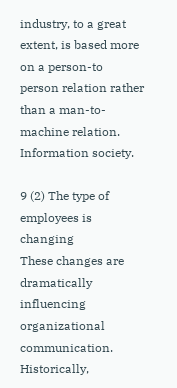industry, to a great extent, is based more on a person-to person relation rather than a man-to-machine relation. Information society.

9 (2) The type of employees is changing
These changes are dramatically influencing organizational communication. Historically,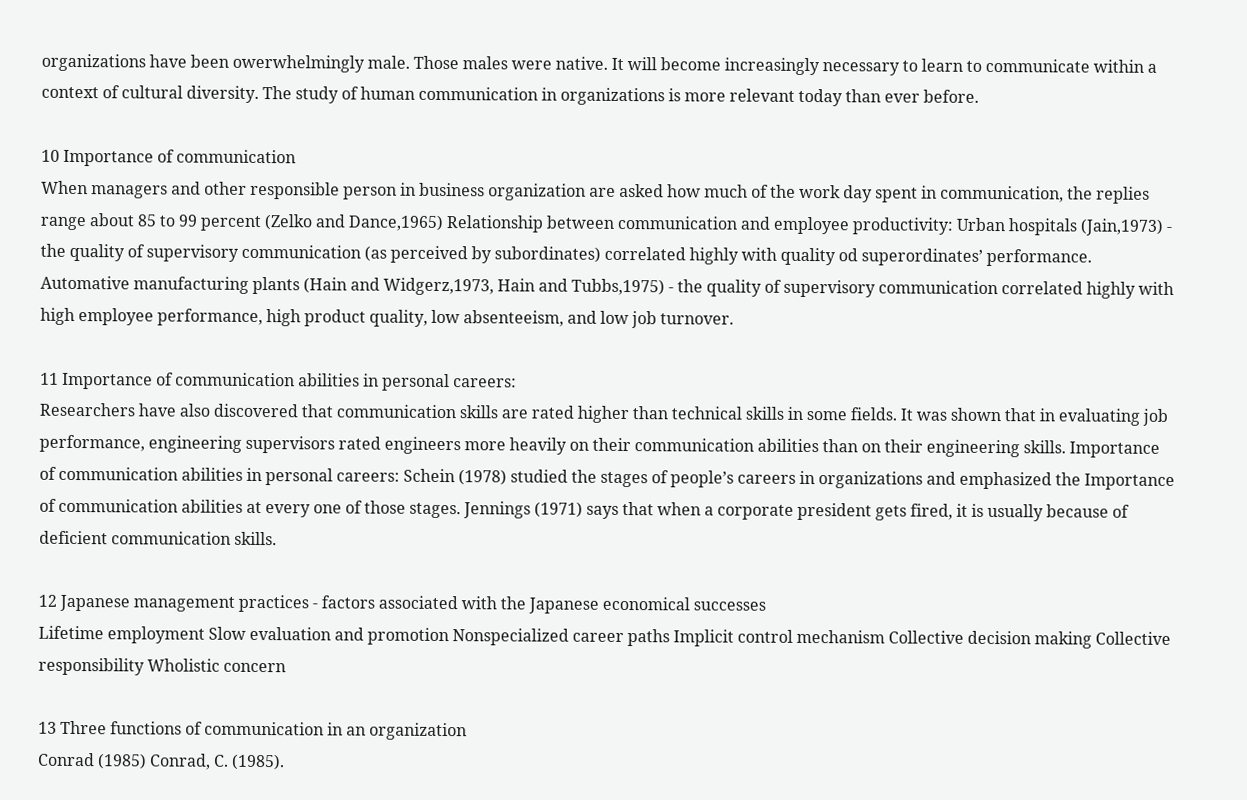organizations have been owerwhelmingly male. Those males were native. It will become increasingly necessary to learn to communicate within a context of cultural diversity. The study of human communication in organizations is more relevant today than ever before.

10 Importance of communication
When managers and other responsible person in business organization are asked how much of the work day spent in communication, the replies range about 85 to 99 percent (Zelko and Dance,1965) Relationship between communication and employee productivity: Urban hospitals (Jain,1973) - the quality of supervisory communication (as perceived by subordinates) correlated highly with quality od superordinates’ performance. Automative manufacturing plants (Hain and Widgerz,1973, Hain and Tubbs,1975) - the quality of supervisory communication correlated highly with high employee performance, high product quality, low absenteeism, and low job turnover.

11 Importance of communication abilities in personal careers:
Researchers have also discovered that communication skills are rated higher than technical skills in some fields. It was shown that in evaluating job performance, engineering supervisors rated engineers more heavily on their communication abilities than on their engineering skills. Importance of communication abilities in personal careers: Schein (1978) studied the stages of people’s careers in organizations and emphasized the Importance of communication abilities at every one of those stages. Jennings (1971) says that when a corporate president gets fired, it is usually because of deficient communication skills.

12 Japanese management practices - factors associated with the Japanese economical successes
Lifetime employment Slow evaluation and promotion Nonspecialized career paths Implicit control mechanism Collective decision making Collective responsibility Wholistic concern

13 Three functions of communication in an organization
Conrad (1985) Conrad, C. (1985).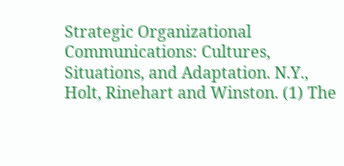Strategic Organizational Communications: Cultures, Situations, and Adaptation. N.Y., Holt, Rinehart and Winston. (1) The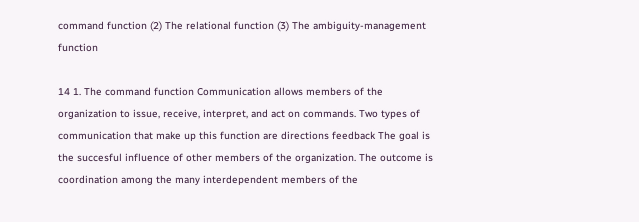command function (2) The relational function (3) The ambiguity-management function

14 1. The command function Communication allows members of the organization to issue, receive, interpret, and act on commands. Two types of communication that make up this function are directions feedback The goal is the succesful influence of other members of the organization. The outcome is coordination among the many interdependent members of the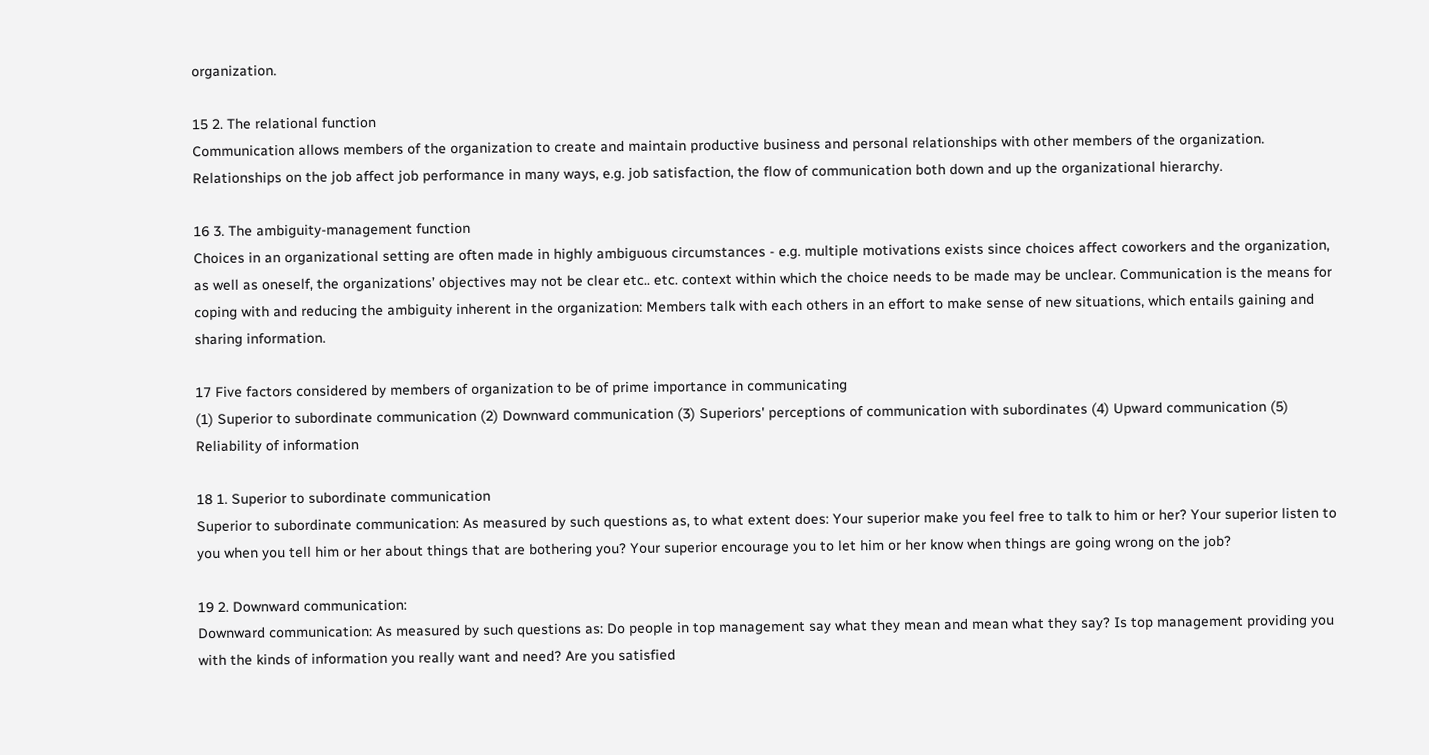organization.

15 2. The relational function
Communication allows members of the organization to create and maintain productive business and personal relationships with other members of the organization. Relationships on the job affect job performance in many ways, e.g. job satisfaction, the flow of communication both down and up the organizational hierarchy.

16 3. The ambiguity-management function
Choices in an organizational setting are often made in highly ambiguous circumstances - e.g. multiple motivations exists since choices affect coworkers and the organization, as well as oneself, the organizations’ objectives may not be clear etc.. etc. context within which the choice needs to be made may be unclear. Communication is the means for coping with and reducing the ambiguity inherent in the organization: Members talk with each others in an effort to make sense of new situations, which entails gaining and sharing information.

17 Five factors considered by members of organization to be of prime importance in communicating
(1) Superior to subordinate communication (2) Downward communication (3) Superiors' perceptions of communication with subordinates (4) Upward communication (5) Reliability of information

18 1. Superior to subordinate communication
Superior to subordinate communication: As measured by such questions as, to what extent does: Your superior make you feel free to talk to him or her? Your superior listen to you when you tell him or her about things that are bothering you? Your superior encourage you to let him or her know when things are going wrong on the job?

19 2. Downward communication:
Downward communication: As measured by such questions as: Do people in top management say what they mean and mean what they say? Is top management providing you with the kinds of information you really want and need? Are you satisfied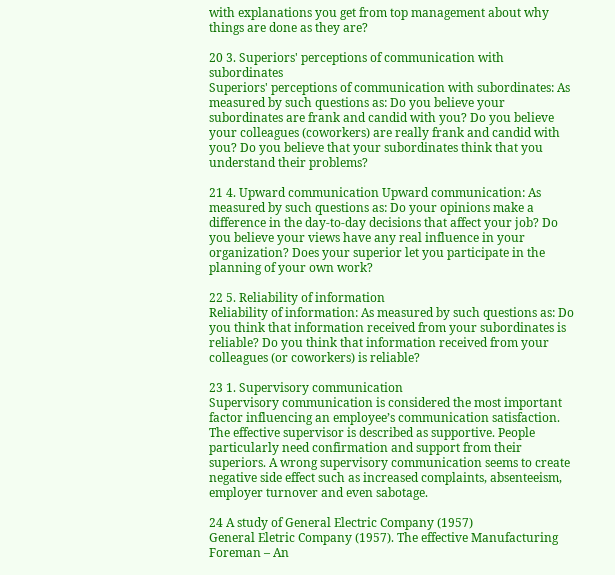with explanations you get from top management about why things are done as they are?

20 3. Superiors' perceptions of communication with subordinates
Superiors' perceptions of communication with subordinates: As measured by such questions as: Do you believe your subordinates are frank and candid with you? Do you believe your colleagues (coworkers) are really frank and candid with you? Do you believe that your subordinates think that you understand their problems?

21 4. Upward communication Upward communication: As measured by such questions as: Do your opinions make a difference in the day-to-day decisions that affect your job? Do you believe your views have any real influence in your organization? Does your superior let you participate in the planning of your own work?

22 5. Reliability of information
Reliability of information: As measured by such questions as: Do you think that information received from your subordinates is reliable? Do you think that information received from your colleagues (or coworkers) is reliable?

23 1. Supervisory communication
Supervisory communication is considered the most important factor influencing an employee’s communication satisfaction. The effective supervisor is described as supportive. People particularly need confirmation and support from their superiors. A wrong supervisory communication seems to create negative side effect such as increased complaints, absenteeism, employer turnover and even sabotage.

24 A study of General Electric Company (1957)
General Eletric Company (1957). The effective Manufacturing Foreman – An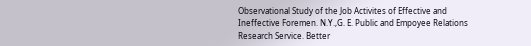Observational Study of the Job Activites of Effective and Ineffective Foremen. N.Y.,G. E. Public and Empoyee Relations Research Service. Better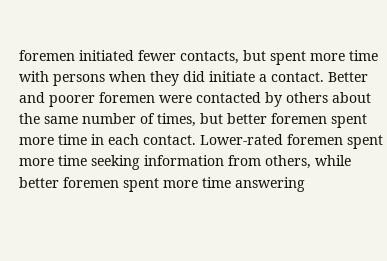foremen initiated fewer contacts, but spent more time with persons when they did initiate a contact. Better and poorer foremen were contacted by others about the same number of times, but better foremen spent more time in each contact. Lower-rated foremen spent more time seeking information from others, while better foremen spent more time answering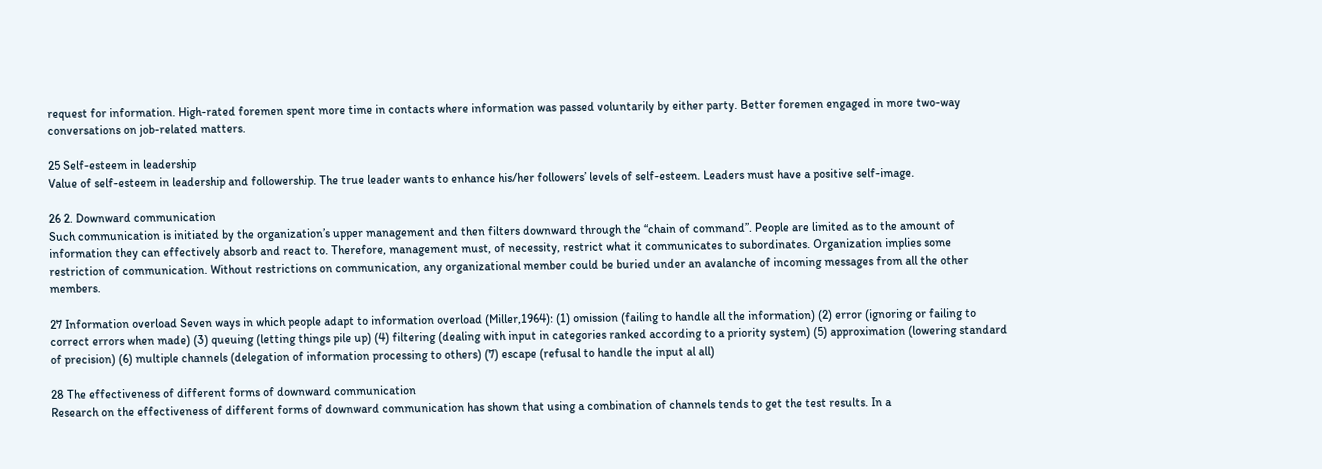request for information. High-rated foremen spent more time in contacts where information was passed voluntarily by either party. Better foremen engaged in more two-way conversations on job-related matters.

25 Self-esteem in leadership
Value of self-esteem in leadership and followership. The true leader wants to enhance his/her followers’ levels of self-esteem. Leaders must have a positive self-image.

26 2. Downward communication
Such communication is initiated by the organization’s upper management and then filters downward through the “chain of command”. People are limited as to the amount of information they can effectively absorb and react to. Therefore, management must, of necessity, restrict what it communicates to subordinates. Organization implies some restriction of communication. Without restrictions on communication, any organizational member could be buried under an avalanche of incoming messages from all the other members.

27 Information overload Seven ways in which people adapt to information overload (Miller,1964): (1) omission (failing to handle all the information) (2) error (ignoring or failing to correct errors when made) (3) queuing (letting things pile up) (4) filtering (dealing with input in categories ranked according to a priority system) (5) approximation (lowering standard of precision) (6) multiple channels (delegation of information processing to others) (7) escape (refusal to handle the input al all)

28 The effectiveness of different forms of downward communication
Research on the effectiveness of different forms of downward communication has shown that using a combination of channels tends to get the test results. In a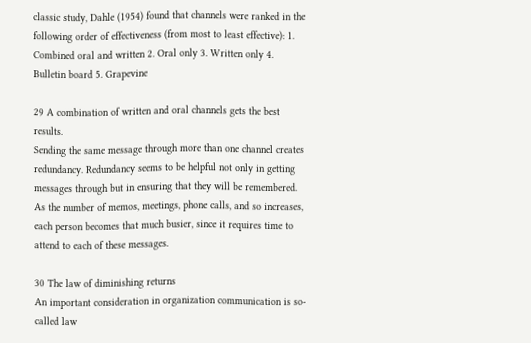classic study, Dahle (1954) found that channels were ranked in the following order of effectiveness (from most to least effective): 1. Combined oral and written 2. Oral only 3. Written only 4. Bulletin board 5. Grapevine

29 A combination of written and oral channels gets the best results.
Sending the same message through more than one channel creates redundancy. Redundancy seems to be helpful not only in getting messages through but in ensuring that they will be remembered. As the number of memos, meetings, phone calls, and so increases, each person becomes that much busier, since it requires time to attend to each of these messages.

30 The law of diminishing returns
An important consideration in organization communication is so-called law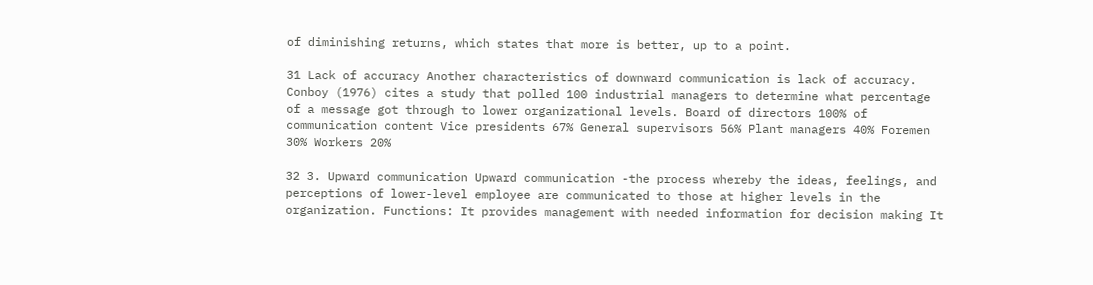of diminishing returns, which states that more is better, up to a point.

31 Lack of accuracy Another characteristics of downward communication is lack of accuracy. Conboy (1976) cites a study that polled 100 industrial managers to determine what percentage of a message got through to lower organizational levels. Board of directors 100% of communication content Vice presidents 67% General supervisors 56% Plant managers 40% Foremen 30% Workers 20%

32 3. Upward communication Upward communication -the process whereby the ideas, feelings, and perceptions of lower-level employee are communicated to those at higher levels in the organization. Functions: It provides management with needed information for decision making It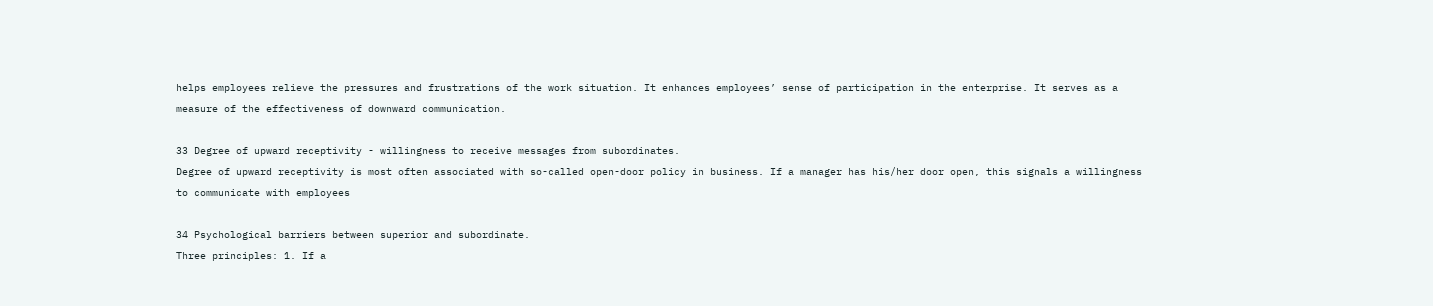helps employees relieve the pressures and frustrations of the work situation. It enhances employees’ sense of participation in the enterprise. It serves as a measure of the effectiveness of downward communication.

33 Degree of upward receptivity - willingness to receive messages from subordinates.
Degree of upward receptivity is most often associated with so-called open-door policy in business. If a manager has his/her door open, this signals a willingness to communicate with employees

34 Psychological barriers between superior and subordinate.
Three principles: 1. If a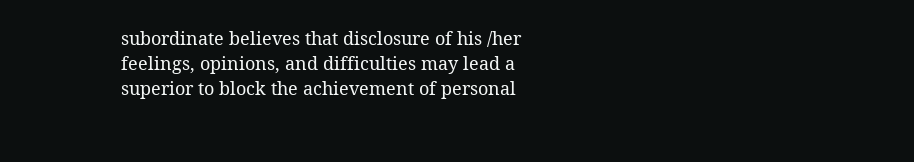subordinate believes that disclosure of his /her feelings, opinions, and difficulties may lead a superior to block the achievement of personal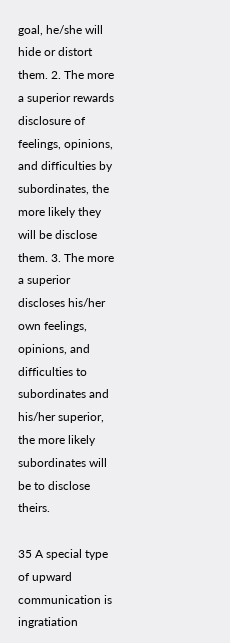goal, he/she will hide or distort them. 2. The more a superior rewards disclosure of feelings, opinions, and difficulties by subordinates, the more likely they will be disclose them. 3. The more a superior discloses his/her own feelings, opinions, and difficulties to subordinates and his/her superior, the more likely subordinates will be to disclose theirs.

35 A special type of upward communication is ingratiation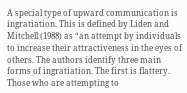A special type of upward communication is ingratiation. This is defined by Liden and Mitchell (1988) as “an attempt by individuals to increase their attractiveness in the eyes of others. The authors identify three main forms of ingratiation. The first is flattery. Those who are attempting to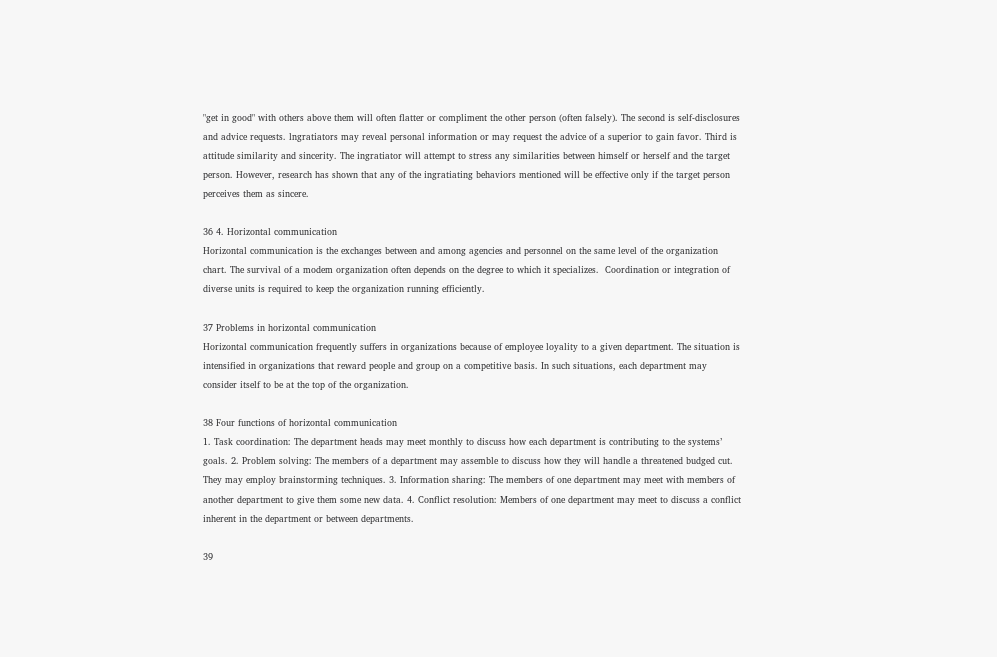"get in good" with others above them will often flatter or compliment the other person (often falsely). The second is self-disclosures and advice requests. lngratiators may reveal personal information or may request the advice of a superior to gain favor. Third is attitude similarity and sincerity. The ingratiator will attempt to stress any similarities between himself or herself and the target person. However, research has shown that any of the ingratiating behaviors mentioned will be effective only if the target person perceives them as sincere.

36 4. Horizontal communication
Horizontal communication is the exchanges between and among agencies and personnel on the same level of the organization chart. The survival of a modem organization often depends on the degree to which it specializes.  Coordination or integration of diverse units is required to keep the organization running efficiently.

37 Problems in horizontal communication
Horizontal communication frequently suffers in organizations because of employee loyality to a given department. The situation is intensified in organizations that reward people and group on a competitive basis. In such situations, each department may consider itself to be at the top of the organization.

38 Four functions of horizontal communication
1. Task coordination: The department heads may meet monthly to discuss how each department is contributing to the systems’ goals. 2. Problem solving: The members of a department may assemble to discuss how they will handle a threatened budged cut. They may employ brainstorming techniques. 3. Information sharing: The members of one department may meet with members of another department to give them some new data. 4. Conflict resolution: Members of one department may meet to discuss a conflict inherent in the department or between departments.

39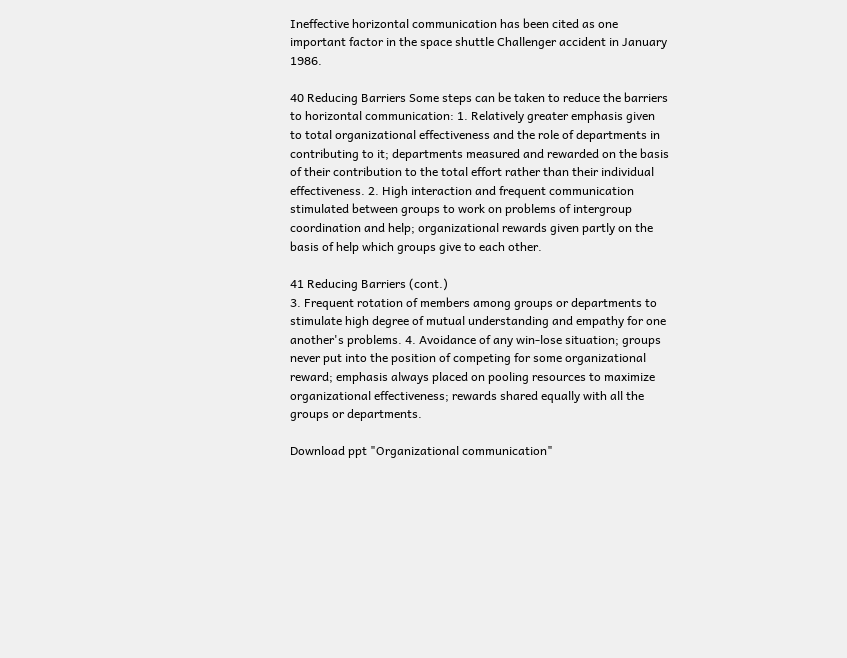Ineffective horizontal communication has been cited as one important factor in the space shuttle Challenger accident in January 1986.

40 Reducing Barriers Some steps can be taken to reduce the barriers to horizontal communication: 1. Relatively greater emphasis given to total organizational effectiveness and the role of departments in contributing to it; departments measured and rewarded on the basis of their contribution to the total effort rather than their individual effectiveness. 2. High interaction and frequent communication stimulated between groups to work on problems of intergroup coordination and help; organizational rewards given partly on the basis of help which groups give to each other.

41 Reducing Barriers (cont.)
3. Frequent rotation of members among groups or departments to stimulate high degree of mutual understanding and empathy for one another's problems. 4. Avoidance of any win-lose situation; groups never put into the position of competing for some organizational reward; emphasis always placed on pooling resources to maximize organizational effectiveness; rewards shared equally with all the groups or departments.

Download ppt "Organizational communication"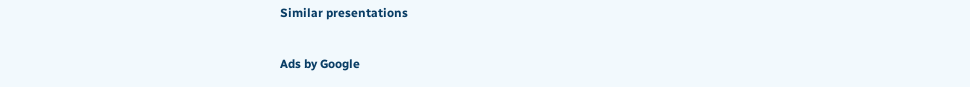Similar presentations

Ads by Google